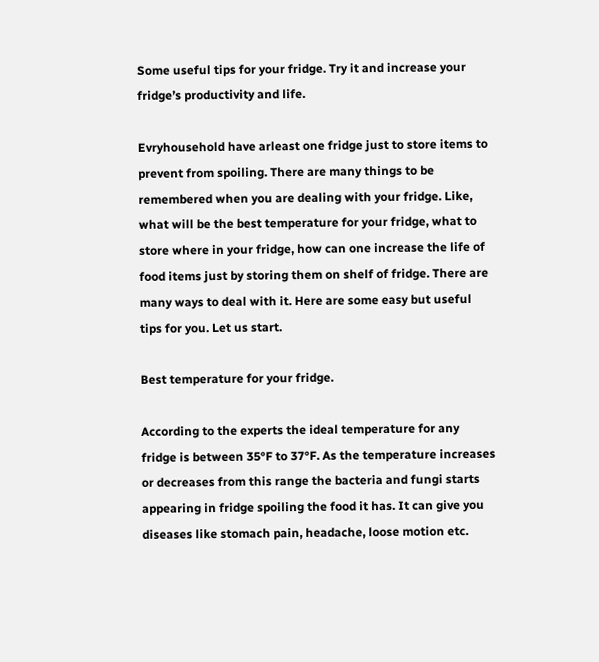Some useful tips for your fridge. Try it and increase your fridge’s productivity and life.

Evryhousehold have arleast one fridge just to store items to prevent from spoiling. There are many things to be remembered when you are dealing with your fridge. Like, what will be the best temperature for your fridge, what to store where in your fridge, how can one increase the life of food items just by storing them on shelf of fridge. There are many ways to deal with it. Here are some easy but useful tips for you. Let us start.

Best temperature for your fridge.

According to the experts the ideal temperature for any fridge is between 35°F to 37°F. As the temperature increases or decreases from this range the bacteria and fungi starts appearing in fridge spoiling the food it has. It can give you diseases like stomach pain, headache, loose motion etc.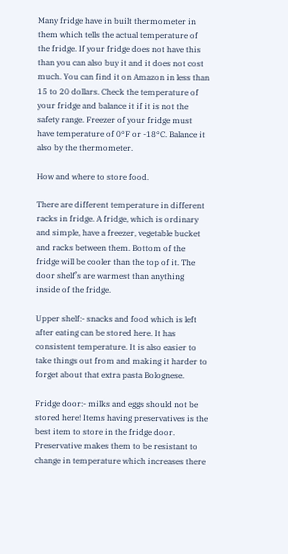Many fridge have in built thermometer in them which tells the actual temperature of the fridge. If your fridge does not have this than you can also buy it and it does not cost much. You can find it on Amazon in less than 15 to 20 dollars. Check the temperature of your fridge and balance it if it is not the safety range. Freezer of your fridge must have temperature of 0°F or -18°C. Balance it also by the thermometer.

How and where to store food.

There are different temperature in different racks in fridge. A fridge, which is ordinary and simple, have a freezer, vegetable bucket and racks between them. Bottom of the fridge will be cooler than the top of it. The door shelf’s are warmest than anything inside of the fridge.

Upper shelf:- snacks and food which is left after eating can be stored here. It has consistent temperature. It is also easier to take things out from and making it harder to forget about that extra pasta Bolognese.

Fridge door:- milks and eggs should not be stored here! Items having preservatives is the best item to store in the fridge door. Preservative makes them to be resistant to change in temperature which increases there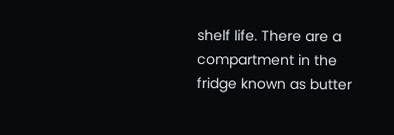shelf life. There are a compartment in the fridge known as butter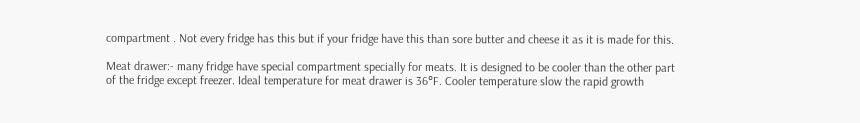compartment . Not every fridge has this but if your fridge have this than sore butter and cheese it as it is made for this.

Meat drawer:- many fridge have special compartment specially for meats. It is designed to be cooler than the other part of the fridge except freezer. Ideal temperature for meat drawer is 36°F. Cooler temperature slow the rapid growth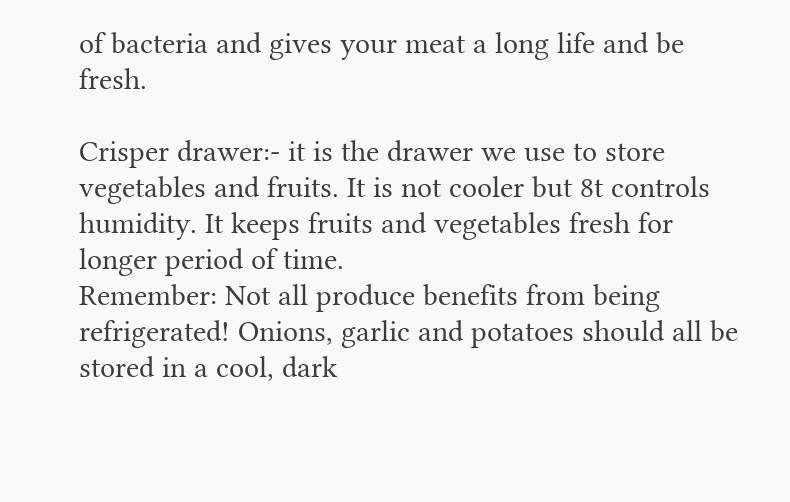of bacteria and gives your meat a long life and be fresh.

Crisper drawer:- it is the drawer we use to store vegetables and fruits. It is not cooler but 8t controls humidity. It keeps fruits and vegetables fresh for longer period of time.
Remember: Not all produce benefits from being refrigerated! Onions, garlic and potatoes should all be stored in a cool, dark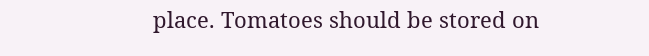place. Tomatoes should be stored on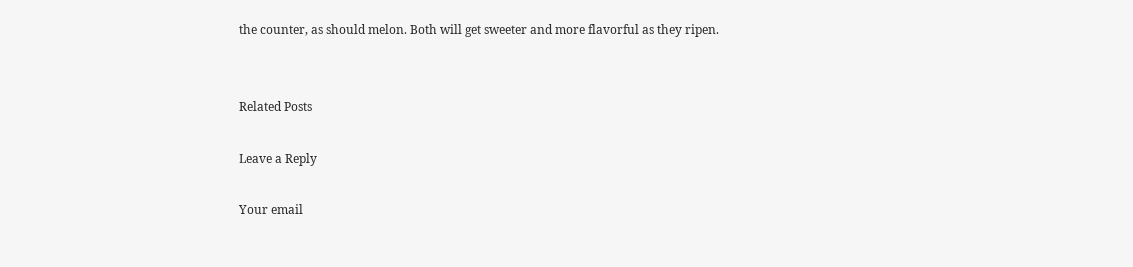the counter, as should melon. Both will get sweeter and more flavorful as they ripen.


Related Posts

Leave a Reply

Your email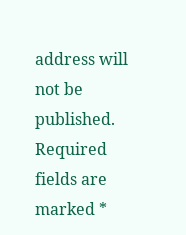address will not be published. Required fields are marked *